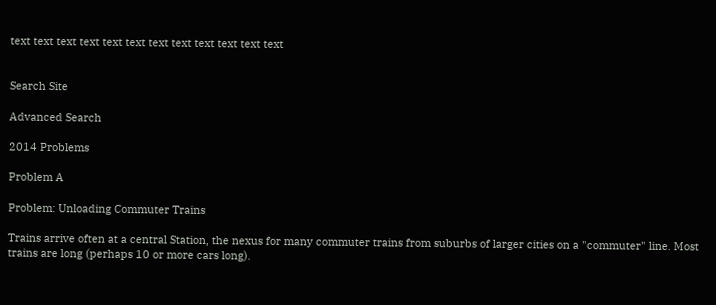text text text text text text text text text text text text


Search Site

Advanced Search

2014 Problems

Problem A

Problem: Unloading Commuter Trains

Trains arrive often at a central Station, the nexus for many commuter trains from suburbs of larger cities on a "commuter" line. Most trains are long (perhaps 10 or more cars long).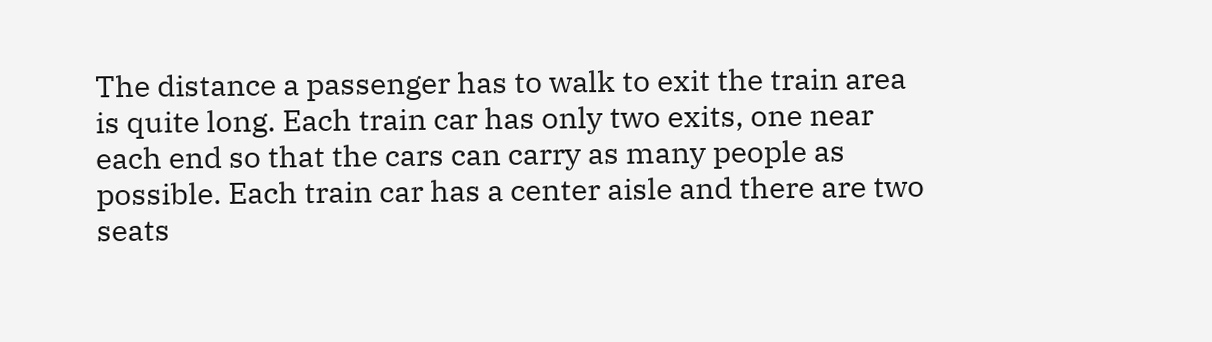The distance a passenger has to walk to exit the train area is quite long. Each train car has only two exits, one near each end so that the cars can carry as many people as possible. Each train car has a center aisle and there are two seats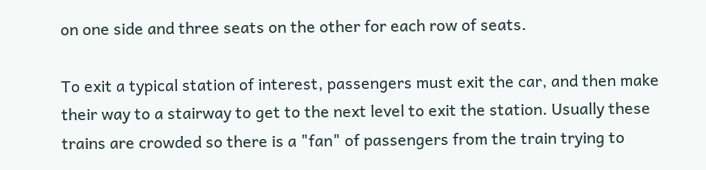on one side and three seats on the other for each row of seats.

To exit a typical station of interest, passengers must exit the car, and then make their way to a stairway to get to the next level to exit the station. Usually these trains are crowded so there is a "fan" of passengers from the train trying to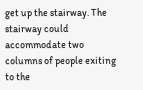get up the stairway. The stairway could accommodate two columns of people exiting to the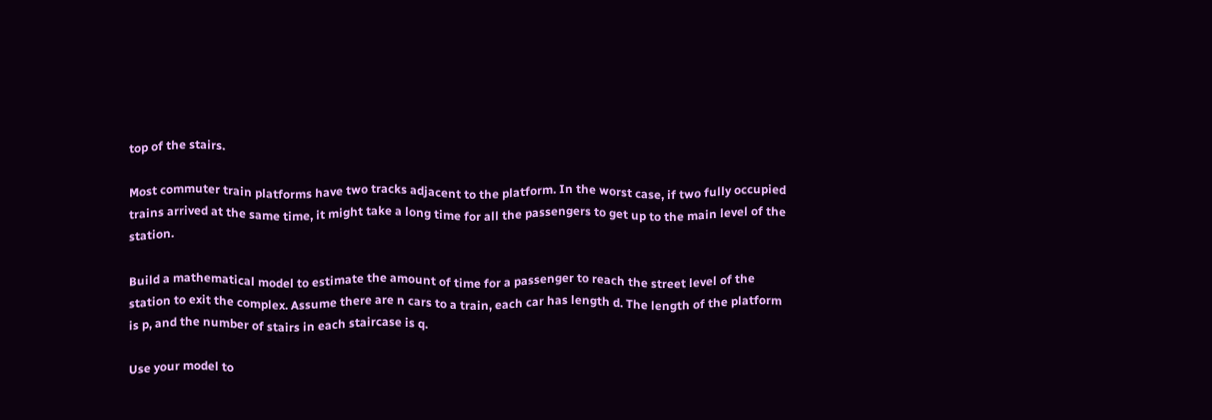top of the stairs.

Most commuter train platforms have two tracks adjacent to the platform. In the worst case, if two fully occupied trains arrived at the same time, it might take a long time for all the passengers to get up to the main level of the station.

Build a mathematical model to estimate the amount of time for a passenger to reach the street level of the station to exit the complex. Assume there are n cars to a train, each car has length d. The length of the platform is p, and the number of stairs in each staircase is q.

Use your model to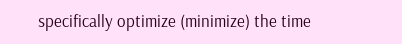specifically optimize (minimize) the time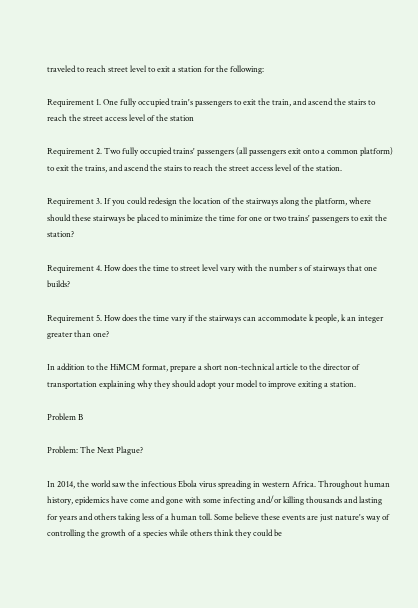traveled to reach street level to exit a station for the following:

Requirement 1. One fully occupied train's passengers to exit the train, and ascend the stairs to reach the street access level of the station

Requirement 2. Two fully occupied trains' passengers (all passengers exit onto a common platform) to exit the trains, and ascend the stairs to reach the street access level of the station.

Requirement 3. If you could redesign the location of the stairways along the platform, where should these stairways be placed to minimize the time for one or two trains' passengers to exit the station?

Requirement 4. How does the time to street level vary with the number s of stairways that one builds?

Requirement 5. How does the time vary if the stairways can accommodate k people, k an integer greater than one?

In addition to the HiMCM format, prepare a short non-technical article to the director of transportation explaining why they should adopt your model to improve exiting a station.

Problem B

Problem: The Next Plague?

In 2014, the world saw the infectious Ebola virus spreading in western Africa. Throughout human history, epidemics have come and gone with some infecting and/or killing thousands and lasting for years and others taking less of a human toll. Some believe these events are just nature's way of controlling the growth of a species while others think they could be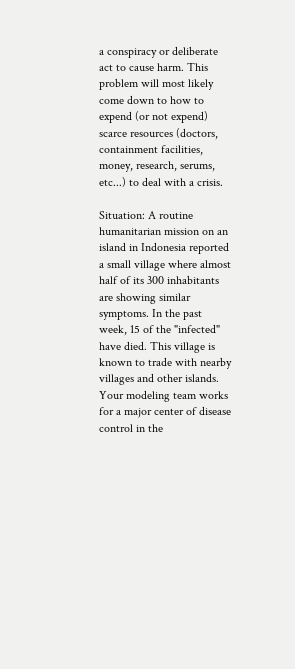a conspiracy or deliberate act to cause harm. This problem will most likely come down to how to expend (or not expend) scarce resources (doctors, containment facilities, money, research, serums, etc...) to deal with a crisis.

Situation: A routine humanitarian mission on an island in Indonesia reported a small village where almost half of its 300 inhabitants are showing similar symptoms. In the past week, 15 of the "infected" have died. This village is known to trade with nearby villages and other islands. Your modeling team works for a major center of disease control in the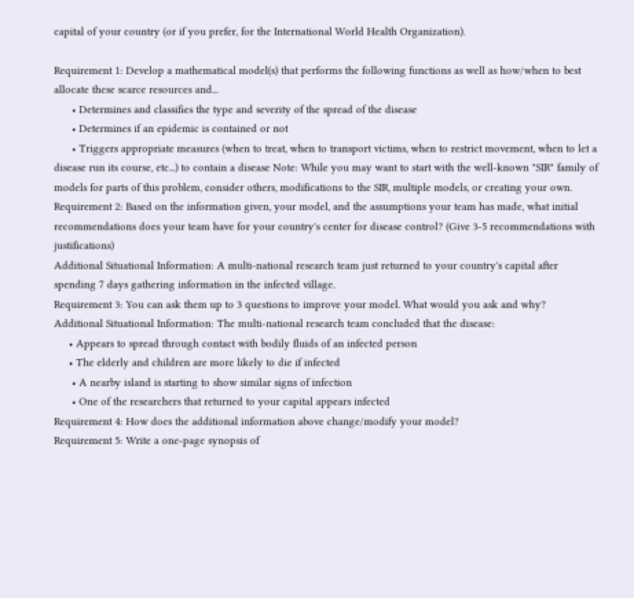capital of your country (or if you prefer, for the International World Health Organization).

Requirement 1: Develop a mathematical model(s) that performs the following functions as well as how/when to best allocate these scarce resources and...
      • Determines and classifies the type and severity of the spread of the disease
      • Determines if an epidemic is contained or not
      • Triggers appropriate measures (when to treat, when to transport victims, when to restrict movement, when to let a disease run its course, etc...) to contain a disease Note: While you may want to start with the well-known "SIR" family of models for parts of this problem, consider others, modifications to the SIR, multiple models, or creating your own.
Requirement 2: Based on the information given, your model, and the assumptions your team has made, what initial recommendations does your team have for your country's center for disease control? (Give 3-5 recommendations with justifications)
Additional Situational Information: A multi-national research team just returned to your country's capital after spending 7 days gathering information in the infected village.
Requirement 3: You can ask them up to 3 questions to improve your model. What would you ask and why?
Additional Situational Information: The multi-national research team concluded that the disease:
     • Appears to spread through contact with bodily fluids of an infected person
     • The elderly and children are more likely to die if infected
      • A nearby island is starting to show similar signs of infection
      • One of the researchers that returned to your capital appears infected
Requirement 4: How does the additional information above change/modify your model?
Requirement 5: Write a one-page synopsis of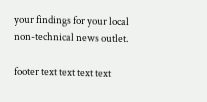your findings for your local non-technical news outlet.

footer text text text text